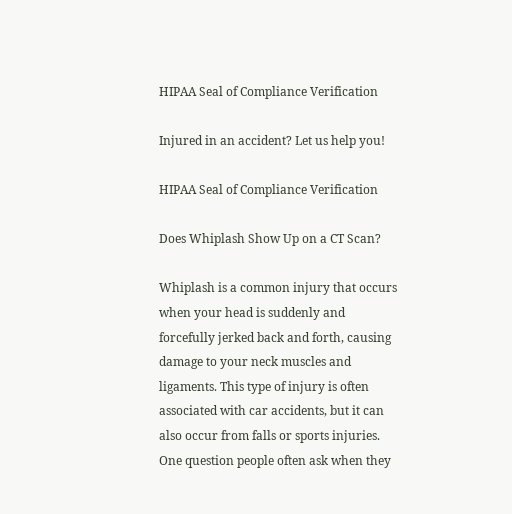HIPAA Seal of Compliance Verification

Injured in an accident? Let us help you!

HIPAA Seal of Compliance Verification

Does Whiplash Show Up on a CT Scan?

Whiplash is a common injury that occurs when your head is suddenly and forcefully jerked back and forth, causing damage to your neck muscles and ligaments. This type of injury is often associated with car accidents, but it can also occur from falls or sports injuries. One question people often ask when they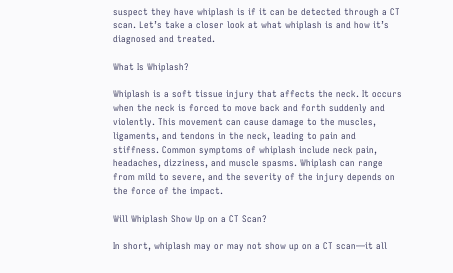suspect they have whiplash is if it can be detected through a CT scan. Let’s take a closer look at what whiplash is and how it’s diagnosed and treated.

What Is Whiplash?

Whiplash is a soft tissue injury that affects the neck. It occurs when the neck is forced to move back and forth suddenly and violently. This movement can cause damage to the muscles, ligaments, and tendons in the neck, leading to pain and stiffness. Common symptoms of whiplash include neck pain, headaches, dizziness, and muscle spasms. Whiplash can range from mild to severe, and the severity of the injury depends on the force of the impact.

Will Whiplash Show Up on a CT Scan?

In short, whiplash may or may not show up on a CT scan—it all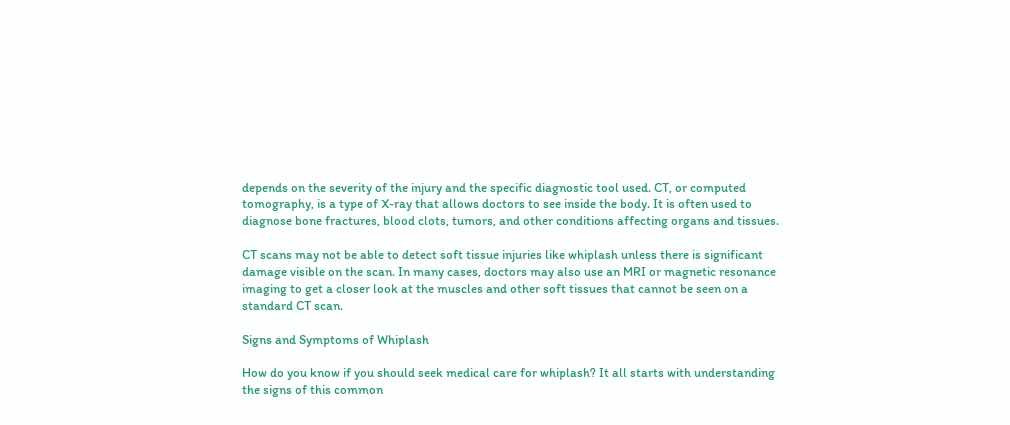depends on the severity of the injury and the specific diagnostic tool used. CT, or computed tomography, is a type of X-ray that allows doctors to see inside the body. It is often used to diagnose bone fractures, blood clots, tumors, and other conditions affecting organs and tissues.

CT scans may not be able to detect soft tissue injuries like whiplash unless there is significant damage visible on the scan. In many cases, doctors may also use an MRI or magnetic resonance imaging to get a closer look at the muscles and other soft tissues that cannot be seen on a standard CT scan.

Signs and Symptoms of Whiplash

How do you know if you should seek medical care for whiplash? It all starts with understanding the signs of this common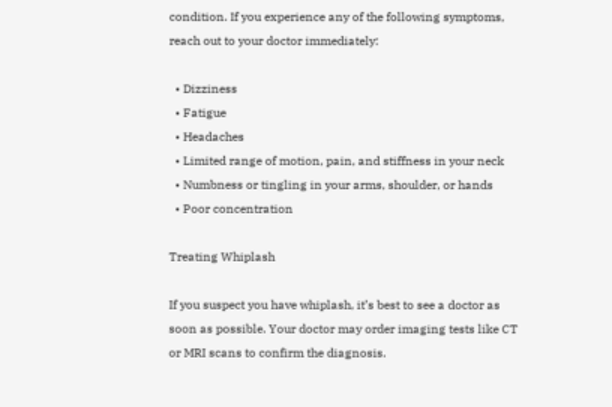condition. If you experience any of the following symptoms, reach out to your doctor immediately:

  • Dizziness
  • Fatigue
  • Headaches
  • Limited range of motion, pain, and stiffness in your neck
  • Numbness or tingling in your arms, shoulder, or hands
  • Poor concentration

Treating Whiplash

If you suspect you have whiplash, it’s best to see a doctor as soon as possible. Your doctor may order imaging tests like CT or MRI scans to confirm the diagnosis.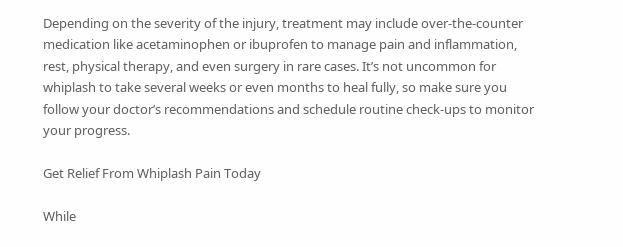Depending on the severity of the injury, treatment may include over-the-counter medication like acetaminophen or ibuprofen to manage pain and inflammation, rest, physical therapy, and even surgery in rare cases. It’s not uncommon for whiplash to take several weeks or even months to heal fully, so make sure you follow your doctor’s recommendations and schedule routine check-ups to monitor your progress.

Get Relief From Whiplash Pain Today

While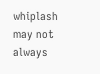whiplash may not always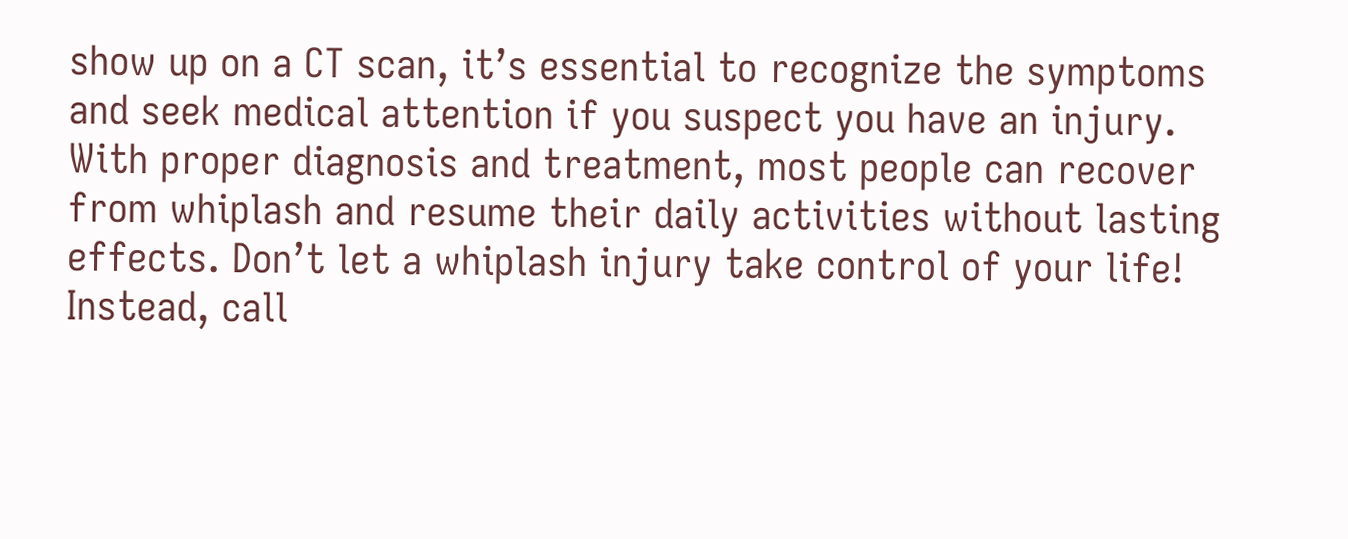show up on a CT scan, it’s essential to recognize the symptoms and seek medical attention if you suspect you have an injury. With proper diagnosis and treatment, most people can recover from whiplash and resume their daily activities without lasting effects. Don’t let a whiplash injury take control of your life! Instead, call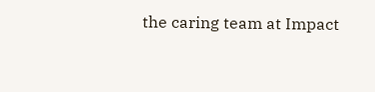the caring team at Impact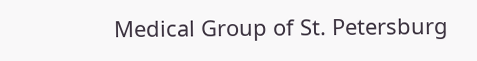Medical Group of St. Petersburg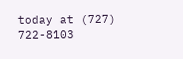today at (727) 722-8103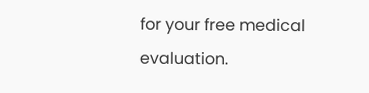for your free medical evaluation.